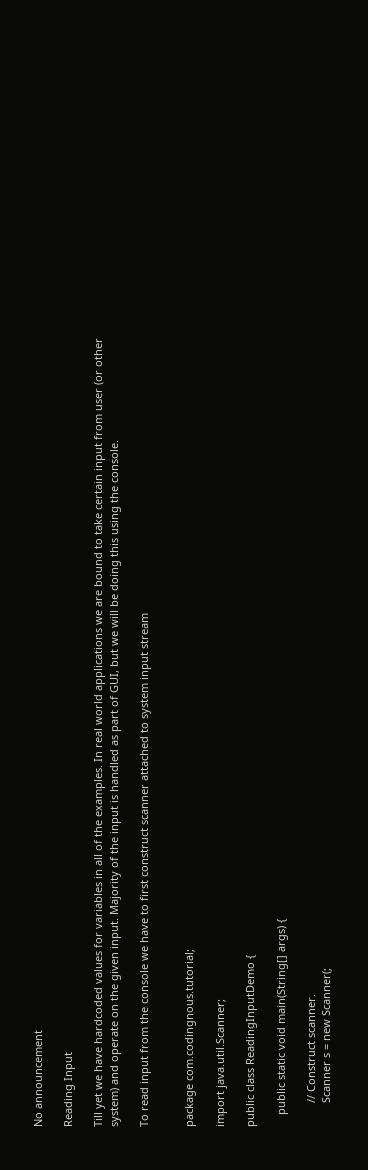No announcement

Reading Input

Till yet we have hardcoded values for variables in all of the examples. In real world applications we are bound to take certain input from user (or other system) and operate on the given input. Majority of the input is handled as part of GUI, but we will be doing this using the console.

To read input from the console we have to first construct scanner attached to system input stream


package com.codingnous.tutorial;

import java.util.Scanner;

public class ReadingInputDemo {

    public static void main(String[] args) {

        // Construct scanner.
        Scanner s = new Scanner(;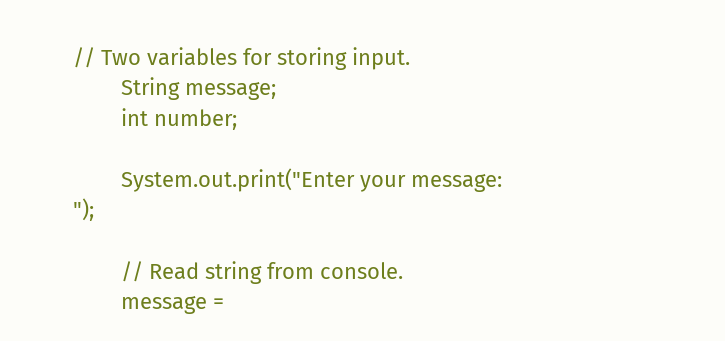// Two variables for storing input.
        String message;
        int number;

        System.out.print("Enter your message: ");

        // Read string from console.
        message =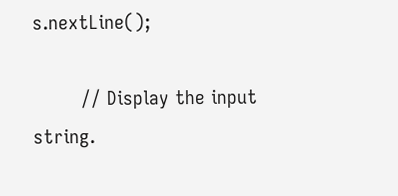s.nextLine();

        // Display the input string.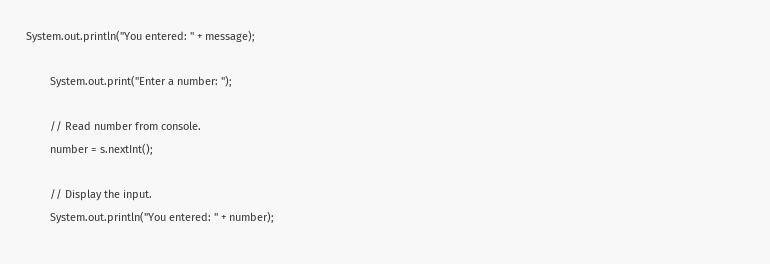System.out.println("You entered: " + message);

        System.out.print("Enter a number: ");

        // Read number from console.
        number = s.nextInt();

        // Display the input.
        System.out.println("You entered: " + number);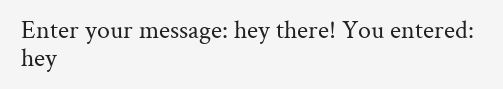Enter your message: hey there! You entered: hey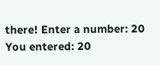there! Enter a number: 20 You entered: 20